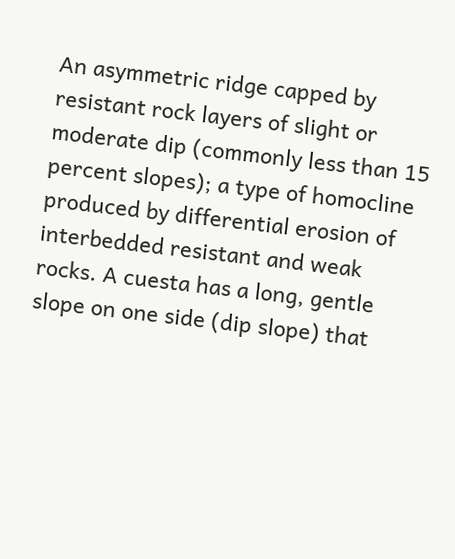An asymmetric ridge capped by resistant rock layers of slight or moderate dip (commonly less than 15 percent slopes); a type of homocline produced by differential erosion of interbedded resistant and weak rocks. A cuesta has a long, gentle slope on one side (dip slope) that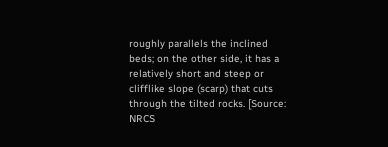roughly parallels the inclined beds; on the other side, it has a relatively short and steep or clifflike slope (scarp) that cuts through the tilted rocks. [Source: NRCS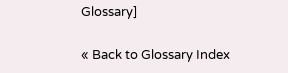Glossary]

« Back to Glossary Index